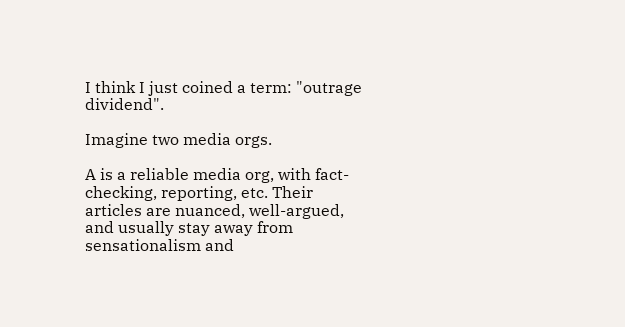I think I just coined a term: "outrage dividend".

Imagine two media orgs.

A is a reliable media org, with fact-checking, reporting, etc. Their articles are nuanced, well-argued, and usually stay away from sensationalism and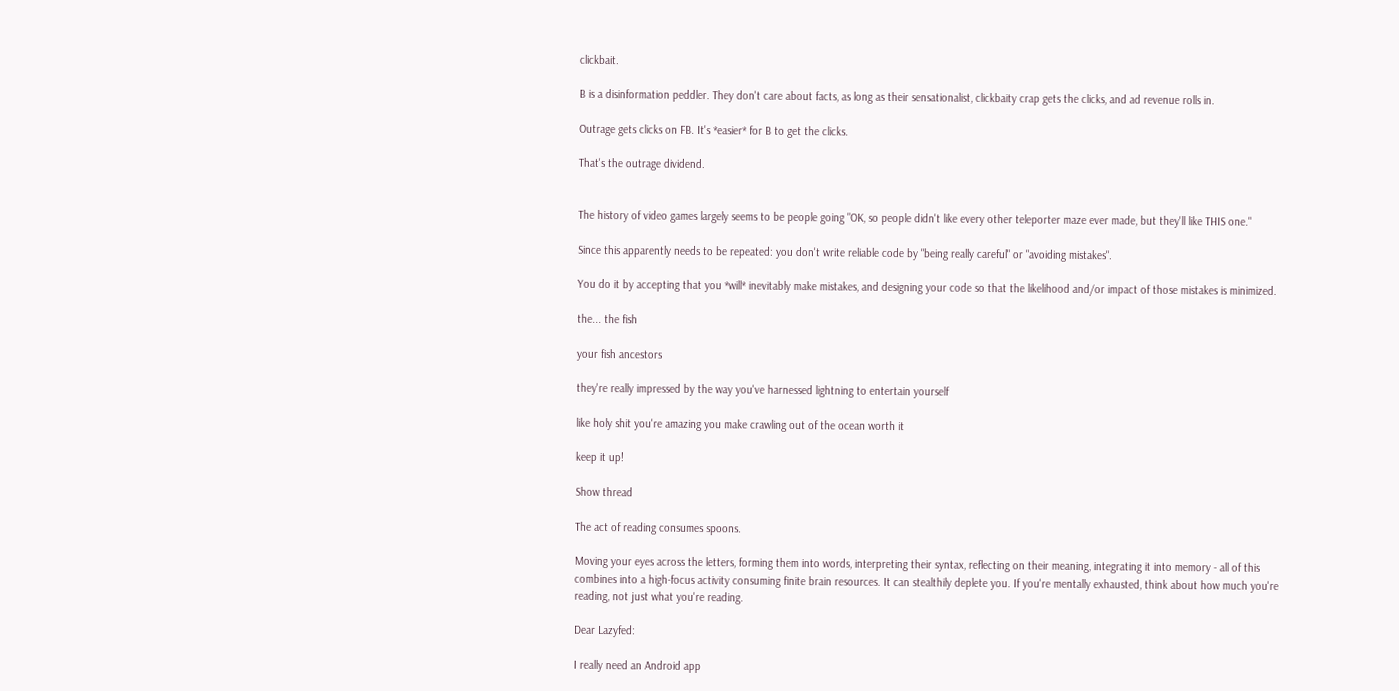clickbait.

B is a disinformation peddler. They don't care about facts, as long as their sensationalist, clickbaity crap gets the clicks, and ad revenue rolls in.

Outrage gets clicks on FB. It's *easier* for B to get the clicks.

That's the outrage dividend.


The history of video games largely seems to be people going "OK, so people didn't like every other teleporter maze ever made, but they'll like THIS one."

Since this apparently needs to be repeated: you don't write reliable code by "being really careful" or "avoiding mistakes".

You do it by accepting that you *will* inevitably make mistakes, and designing your code so that the likelihood and/or impact of those mistakes is minimized.

the... the fish

your fish ancestors

they're really impressed by the way you've harnessed lightning to entertain yourself

like holy shit you're amazing you make crawling out of the ocean worth it

keep it up!

Show thread

The act of reading consumes spoons.

Moving your eyes across the letters, forming them into words, interpreting their syntax, reflecting on their meaning, integrating it into memory - all of this combines into a high-focus activity consuming finite brain resources. It can stealthily deplete you. If you're mentally exhausted, think about how much you're reading, not just what you're reading.

Dear Lazyfed:

I really need an Android app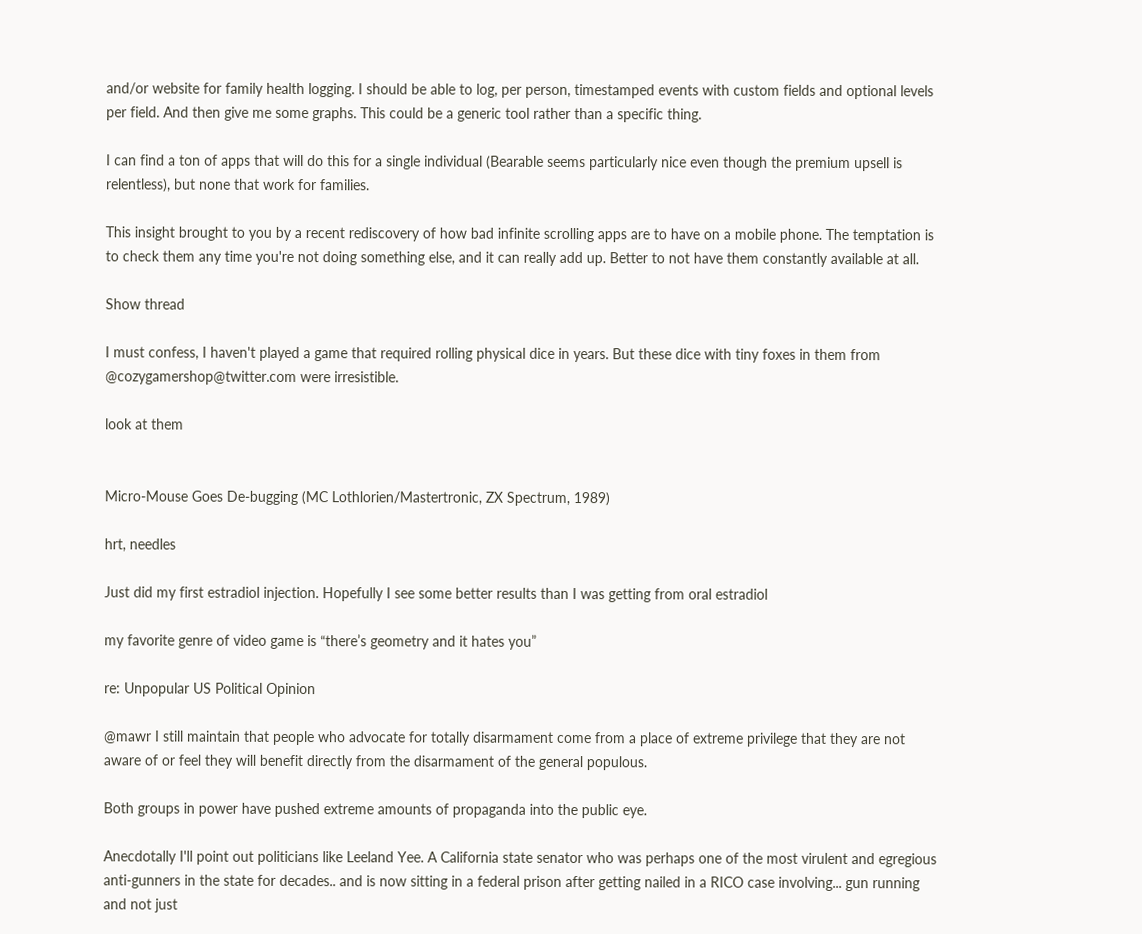and/or website for family health logging. I should be able to log, per person, timestamped events with custom fields and optional levels per field. And then give me some graphs. This could be a generic tool rather than a specific thing.

I can find a ton of apps that will do this for a single individual (Bearable seems particularly nice even though the premium upsell is relentless), but none that work for families.

This insight brought to you by a recent rediscovery of how bad infinite scrolling apps are to have on a mobile phone. The temptation is to check them any time you're not doing something else, and it can really add up. Better to not have them constantly available at all.

Show thread

I must confess, I haven't played a game that required rolling physical dice in years. But these dice with tiny foxes in them from @cozygamershop@twitter.com were irresistible.

look at them


Micro-Mouse Goes De-bugging (MC Lothlorien/Mastertronic, ZX Spectrum, 1989)

hrt, needles

Just did my first estradiol injection. Hopefully I see some better results than I was getting from oral estradiol

my favorite genre of video game is “there’s geometry and it hates you”

re: Unpopular US Political Opinion

@mawr I still maintain that people who advocate for totally disarmament come from a place of extreme privilege that they are not aware of or feel they will benefit directly from the disarmament of the general populous.

Both groups in power have pushed extreme amounts of propaganda into the public eye.

Anecdotally I'll point out politicians like Leeland Yee. A California state senator who was perhaps one of the most virulent and egregious anti-gunners in the state for decades.. and is now sitting in a federal prison after getting nailed in a RICO case involving... gun running and not just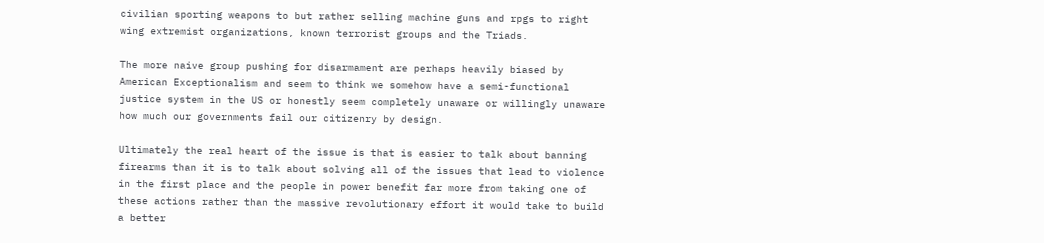civilian sporting weapons to but rather selling machine guns and rpgs to right wing extremist organizations, known terrorist groups and the Triads.

The more naive group pushing for disarmament are perhaps heavily biased by American Exceptionalism and seem to think we somehow have a semi-functional justice system in the US or honestly seem completely unaware or willingly unaware how much our governments fail our citizenry by design.

Ultimately the real heart of the issue is that is easier to talk about banning firearms than it is to talk about solving all of the issues that lead to violence in the first place and the people in power benefit far more from taking one of these actions rather than the massive revolutionary effort it would take to build a better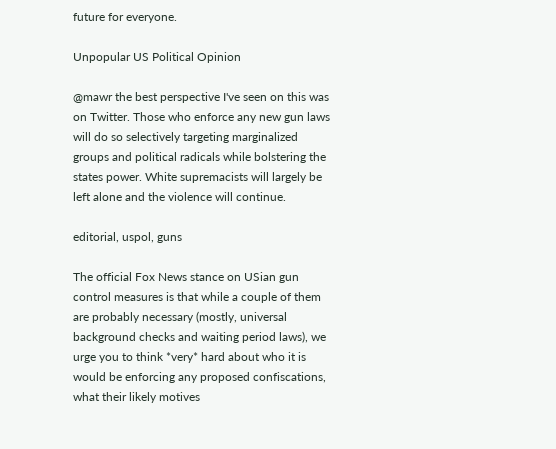future for everyone.

Unpopular US Political Opinion

@mawr the best perspective I've seen on this was on Twitter. Those who enforce any new gun laws will do so selectively targeting marginalized groups and political radicals while bolstering the states power. White supremacists will largely be left alone and the violence will continue.

editorial, uspol, guns

The official Fox News stance on USian gun control measures is that while a couple of them are probably necessary (mostly, universal background checks and waiting period laws), we urge you to think *very* hard about who it is would be enforcing any proposed confiscations, what their likely motives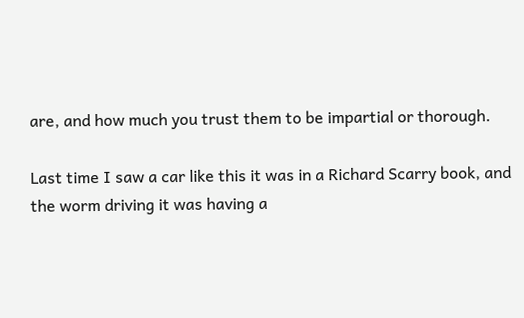are, and how much you trust them to be impartial or thorough.

Last time I saw a car like this it was in a Richard Scarry book, and the worm driving it was having a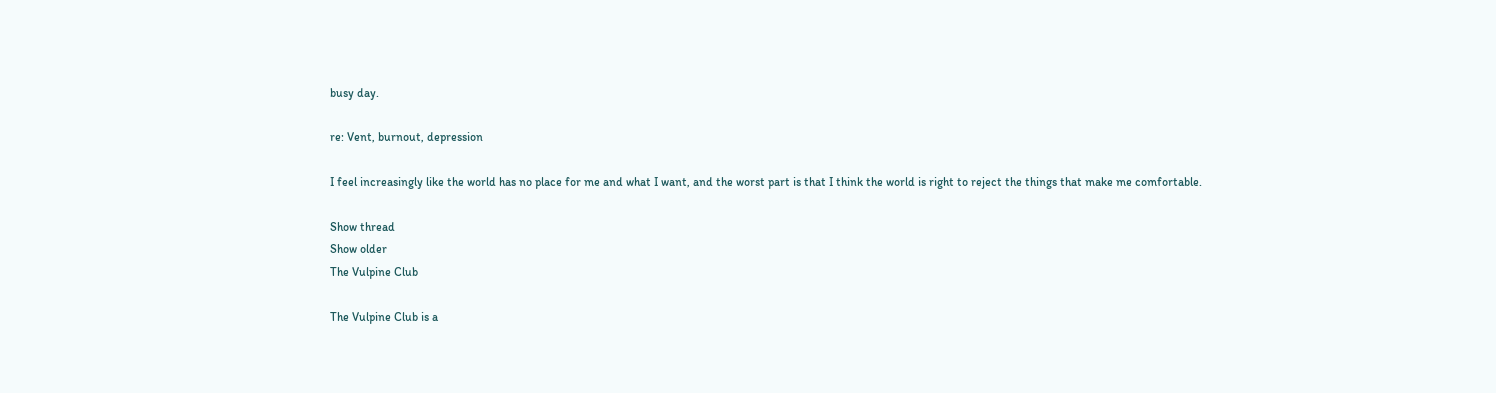busy day.

re: Vent, burnout, depression

I feel increasingly like the world has no place for me and what I want, and the worst part is that I think the world is right to reject the things that make me comfortable.

Show thread
Show older
The Vulpine Club

The Vulpine Club is a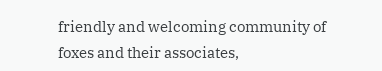friendly and welcoming community of foxes and their associates,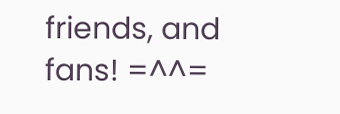friends, and fans! =^^=